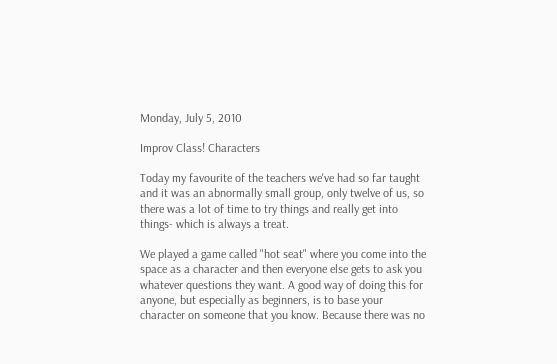Monday, July 5, 2010

Improv Class! Characters

Today my favourite of the teachers we've had so far taught and it was an abnormally small group, only twelve of us, so there was a lot of time to try things and really get into things- which is always a treat.

We played a game called "hot seat" where you come into the space as a character and then everyone else gets to ask you whatever questions they want. A good way of doing this for anyone, but especially as beginners, is to base your character on someone that you know. Because there was no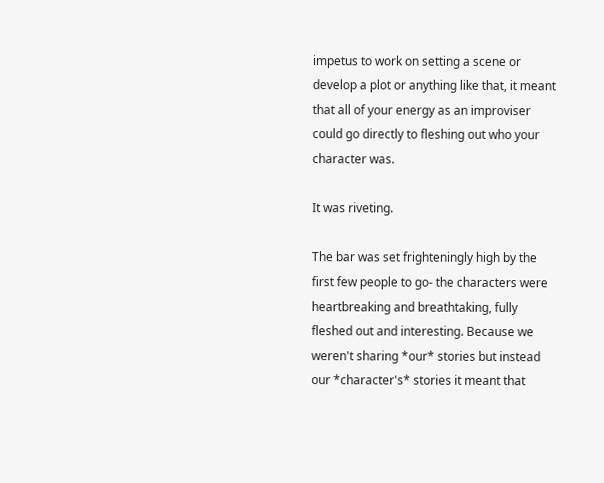impetus to work on setting a scene or develop a plot or anything like that, it meant that all of your energy as an improviser could go directly to fleshing out who your character was.

It was riveting.

The bar was set frighteningly high by the first few people to go- the characters were heartbreaking and breathtaking, fully fleshed out and interesting. Because we weren't sharing *our* stories but instead our *character's* stories it meant that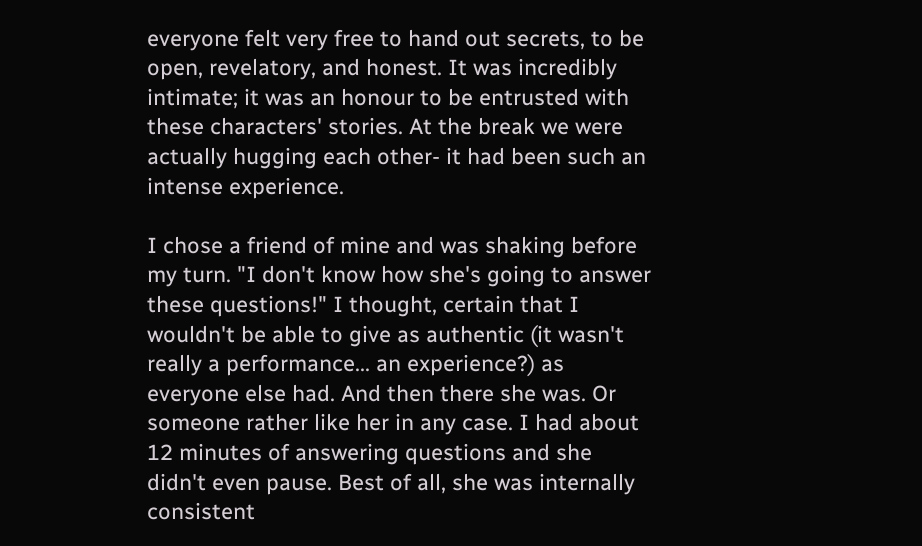everyone felt very free to hand out secrets, to be open, revelatory, and honest. It was incredibly intimate; it was an honour to be entrusted with these characters' stories. At the break we were actually hugging each other- it had been such an intense experience.

I chose a friend of mine and was shaking before my turn. "I don't know how she's going to answer these questions!" I thought, certain that I wouldn't be able to give as authentic (it wasn't really a performance... an experience?) as everyone else had. And then there she was. Or someone rather like her in any case. I had about 12 minutes of answering questions and she didn't even pause. Best of all, she was internally consistent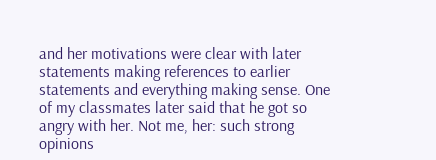and her motivations were clear with later statements making references to earlier statements and everything making sense. One of my classmates later said that he got so angry with her. Not me, her: such strong opinions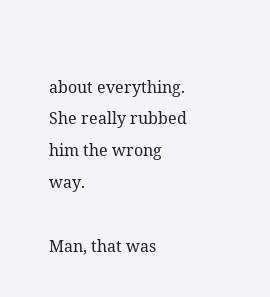about everything. She really rubbed him the wrong way.

Man, that was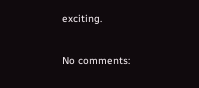exciting.

No comments: